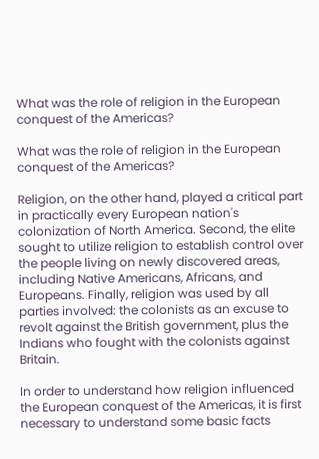What was the role of religion in the European conquest of the Americas?

What was the role of religion in the European conquest of the Americas?

Religion, on the other hand, played a critical part in practically every European nation's colonization of North America. Second, the elite sought to utilize religion to establish control over the people living on newly discovered areas, including Native Americans, Africans, and Europeans. Finally, religion was used by all parties involved: the colonists as an excuse to revolt against the British government, plus the Indians who fought with the colonists against Britain.

In order to understand how religion influenced the European conquest of the Americas, it is first necessary to understand some basic facts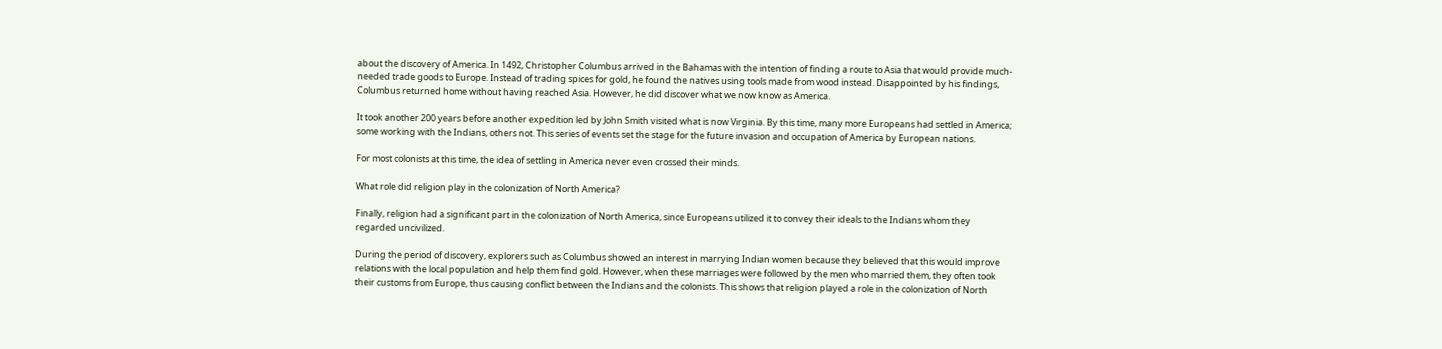about the discovery of America. In 1492, Christopher Columbus arrived in the Bahamas with the intention of finding a route to Asia that would provide much-needed trade goods to Europe. Instead of trading spices for gold, he found the natives using tools made from wood instead. Disappointed by his findings, Columbus returned home without having reached Asia. However, he did discover what we now know as America.

It took another 200 years before another expedition led by John Smith visited what is now Virginia. By this time, many more Europeans had settled in America; some working with the Indians, others not. This series of events set the stage for the future invasion and occupation of America by European nations.

For most colonists at this time, the idea of settling in America never even crossed their minds.

What role did religion play in the colonization of North America?

Finally, religion had a significant part in the colonization of North America, since Europeans utilized it to convey their ideals to the Indians whom they regarded uncivilized.

During the period of discovery, explorers such as Columbus showed an interest in marrying Indian women because they believed that this would improve relations with the local population and help them find gold. However, when these marriages were followed by the men who married them, they often took their customs from Europe, thus causing conflict between the Indians and the colonists. This shows that religion played a role in the colonization of North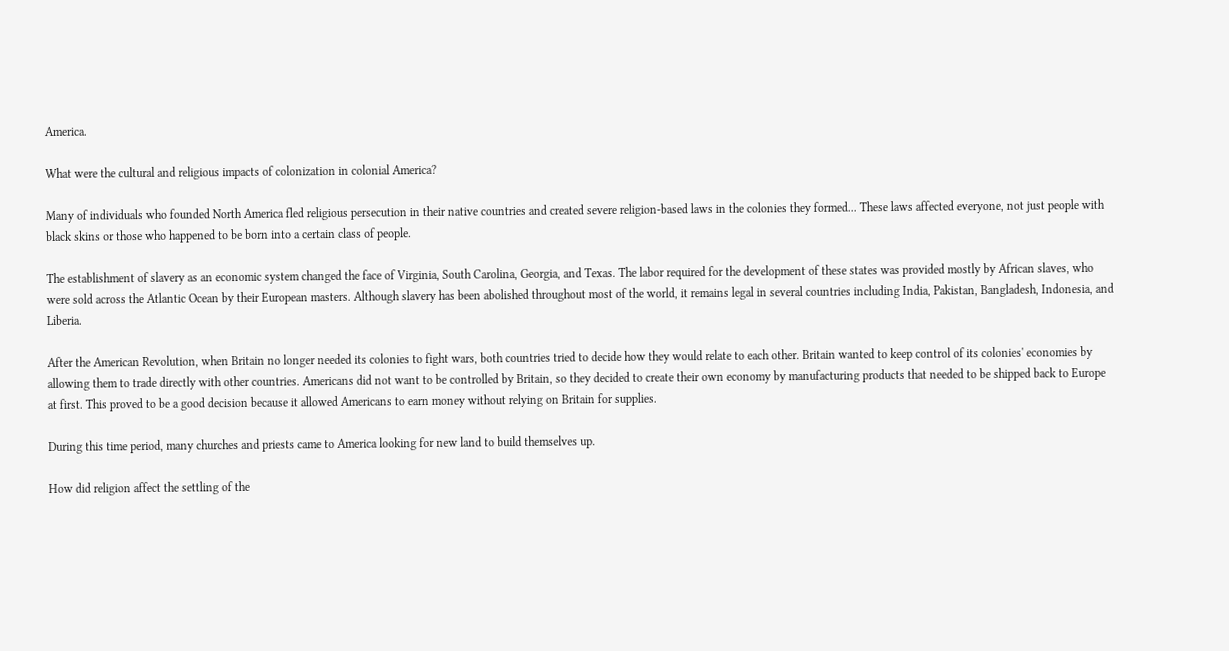America.

What were the cultural and religious impacts of colonization in colonial America?

Many of individuals who founded North America fled religious persecution in their native countries and created severe religion-based laws in the colonies they formed... These laws affected everyone, not just people with black skins or those who happened to be born into a certain class of people.

The establishment of slavery as an economic system changed the face of Virginia, South Carolina, Georgia, and Texas. The labor required for the development of these states was provided mostly by African slaves, who were sold across the Atlantic Ocean by their European masters. Although slavery has been abolished throughout most of the world, it remains legal in several countries including India, Pakistan, Bangladesh, Indonesia, and Liberia.

After the American Revolution, when Britain no longer needed its colonies to fight wars, both countries tried to decide how they would relate to each other. Britain wanted to keep control of its colonies' economies by allowing them to trade directly with other countries. Americans did not want to be controlled by Britain, so they decided to create their own economy by manufacturing products that needed to be shipped back to Europe at first. This proved to be a good decision because it allowed Americans to earn money without relying on Britain for supplies.

During this time period, many churches and priests came to America looking for new land to build themselves up.

How did religion affect the settling of the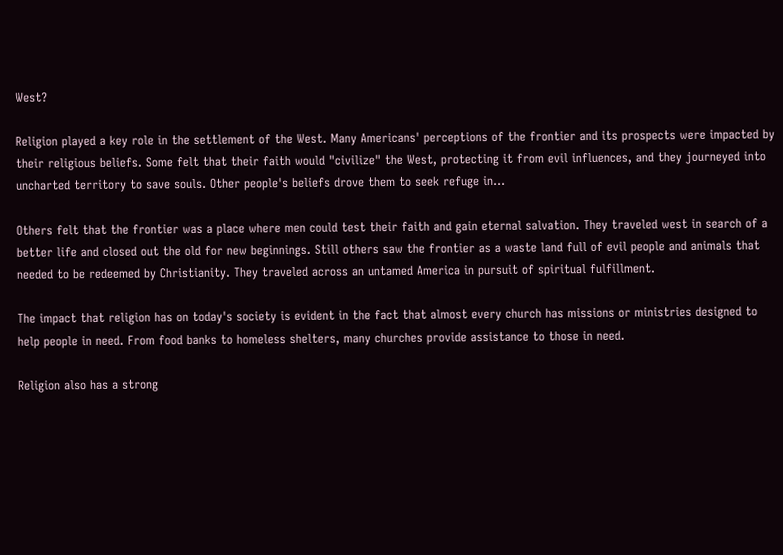West?

Religion played a key role in the settlement of the West. Many Americans' perceptions of the frontier and its prospects were impacted by their religious beliefs. Some felt that their faith would "civilize" the West, protecting it from evil influences, and they journeyed into uncharted territory to save souls. Other people's beliefs drove them to seek refuge in...

Others felt that the frontier was a place where men could test their faith and gain eternal salvation. They traveled west in search of a better life and closed out the old for new beginnings. Still others saw the frontier as a waste land full of evil people and animals that needed to be redeemed by Christianity. They traveled across an untamed America in pursuit of spiritual fulfillment.

The impact that religion has on today's society is evident in the fact that almost every church has missions or ministries designed to help people in need. From food banks to homeless shelters, many churches provide assistance to those in need.

Religion also has a strong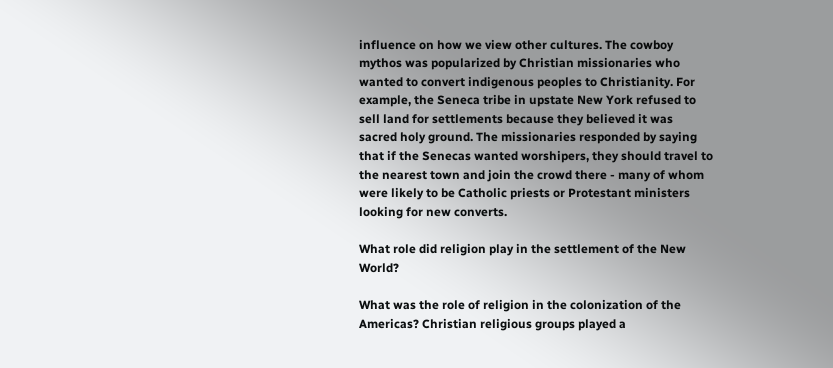influence on how we view other cultures. The cowboy mythos was popularized by Christian missionaries who wanted to convert indigenous peoples to Christianity. For example, the Seneca tribe in upstate New York refused to sell land for settlements because they believed it was sacred holy ground. The missionaries responded by saying that if the Senecas wanted worshipers, they should travel to the nearest town and join the crowd there - many of whom were likely to be Catholic priests or Protestant ministers looking for new converts.

What role did religion play in the settlement of the New World?

What was the role of religion in the colonization of the Americas? Christian religious groups played a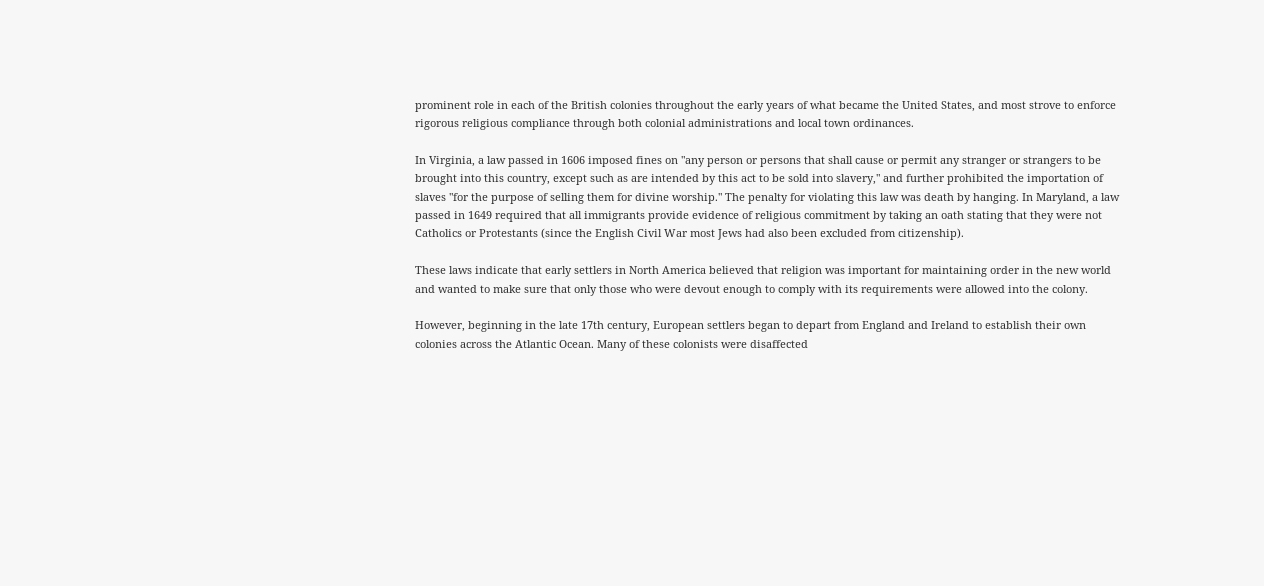prominent role in each of the British colonies throughout the early years of what became the United States, and most strove to enforce rigorous religious compliance through both colonial administrations and local town ordinances.

In Virginia, a law passed in 1606 imposed fines on "any person or persons that shall cause or permit any stranger or strangers to be brought into this country, except such as are intended by this act to be sold into slavery," and further prohibited the importation of slaves "for the purpose of selling them for divine worship." The penalty for violating this law was death by hanging. In Maryland, a law passed in 1649 required that all immigrants provide evidence of religious commitment by taking an oath stating that they were not Catholics or Protestants (since the English Civil War most Jews had also been excluded from citizenship).

These laws indicate that early settlers in North America believed that religion was important for maintaining order in the new world and wanted to make sure that only those who were devout enough to comply with its requirements were allowed into the colony.

However, beginning in the late 17th century, European settlers began to depart from England and Ireland to establish their own colonies across the Atlantic Ocean. Many of these colonists were disaffected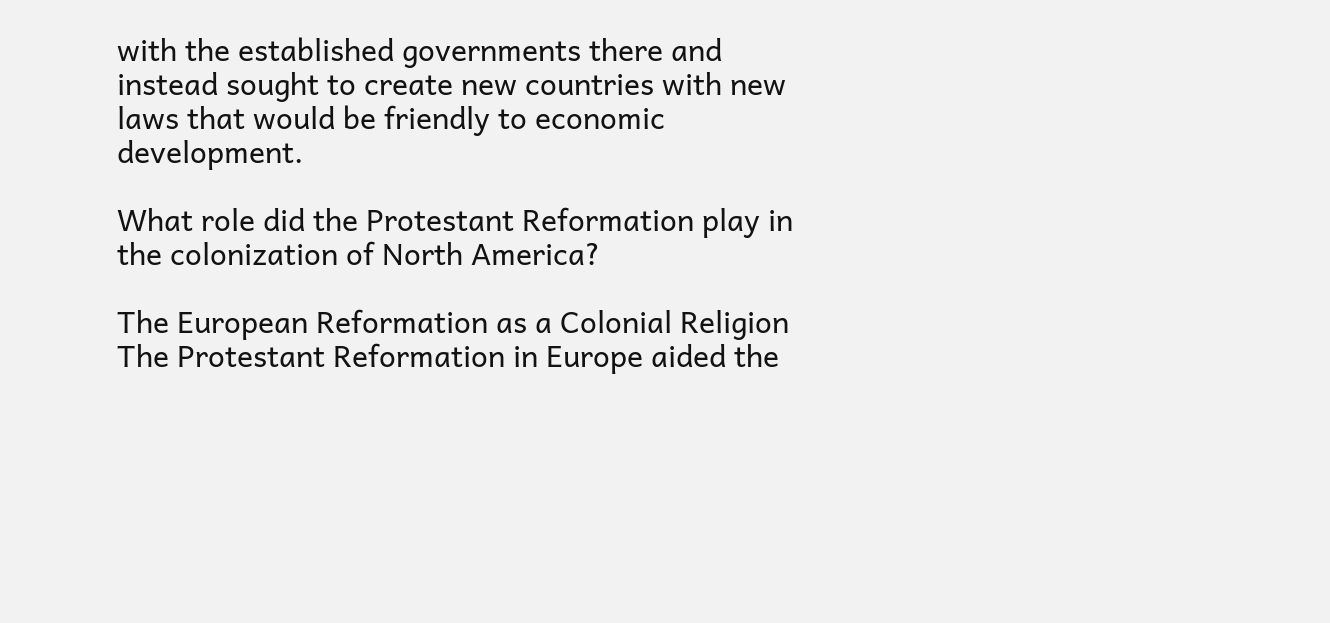with the established governments there and instead sought to create new countries with new laws that would be friendly to economic development.

What role did the Protestant Reformation play in the colonization of North America?

The European Reformation as a Colonial Religion The Protestant Reformation in Europe aided the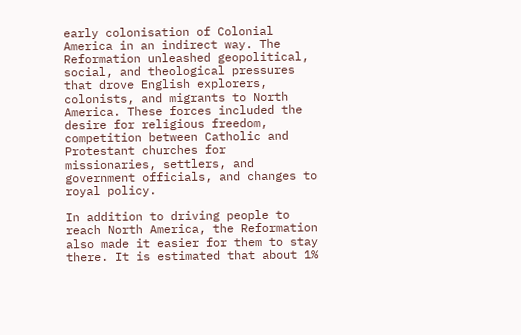early colonisation of Colonial America in an indirect way. The Reformation unleashed geopolitical, social, and theological pressures that drove English explorers, colonists, and migrants to North America. These forces included the desire for religious freedom, competition between Catholic and Protestant churches for missionaries, settlers, and government officials, and changes to royal policy.

In addition to driving people to reach North America, the Reformation also made it easier for them to stay there. It is estimated that about 1%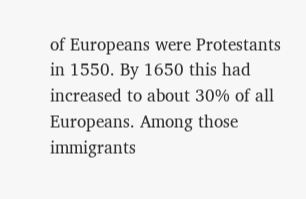of Europeans were Protestants in 1550. By 1650 this had increased to about 30% of all Europeans. Among those immigrants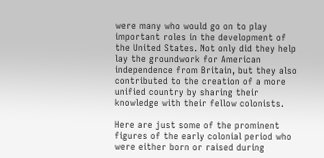were many who would go on to play important roles in the development of the United States. Not only did they help lay the groundwork for American independence from Britain, but they also contributed to the creation of a more unified country by sharing their knowledge with their fellow colonists.

Here are just some of the prominent figures of the early colonial period who were either born or raised during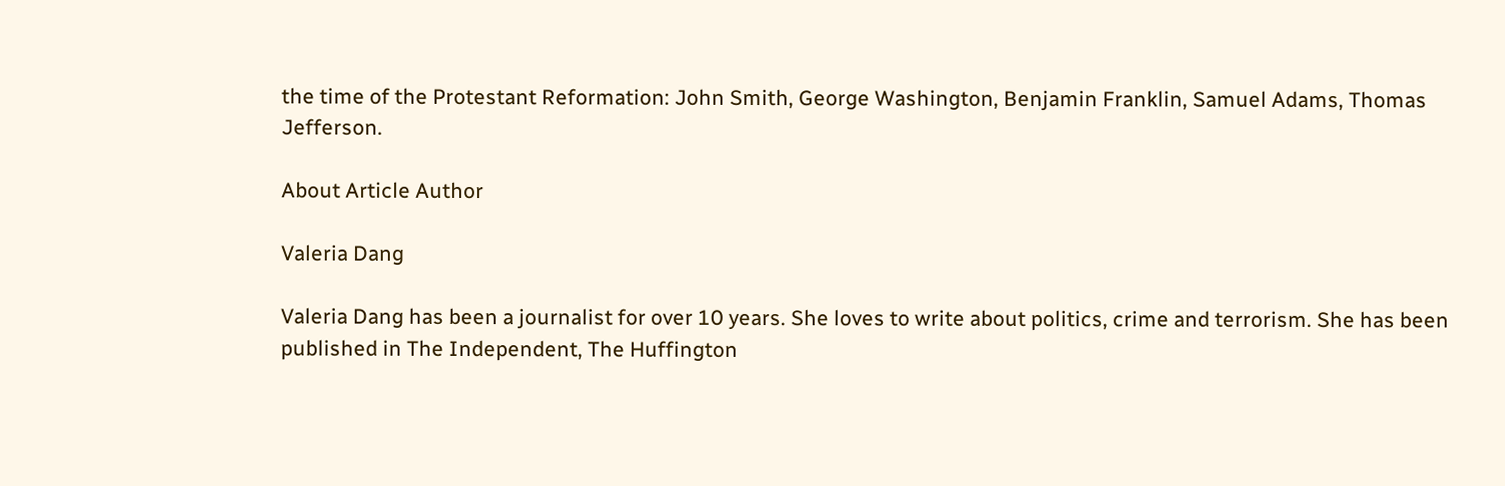the time of the Protestant Reformation: John Smith, George Washington, Benjamin Franklin, Samuel Adams, Thomas Jefferson.

About Article Author

Valeria Dang

Valeria Dang has been a journalist for over 10 years. She loves to write about politics, crime and terrorism. She has been published in The Independent, The Huffington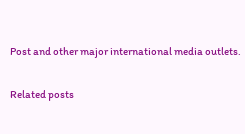Post and other major international media outlets.

Related posts